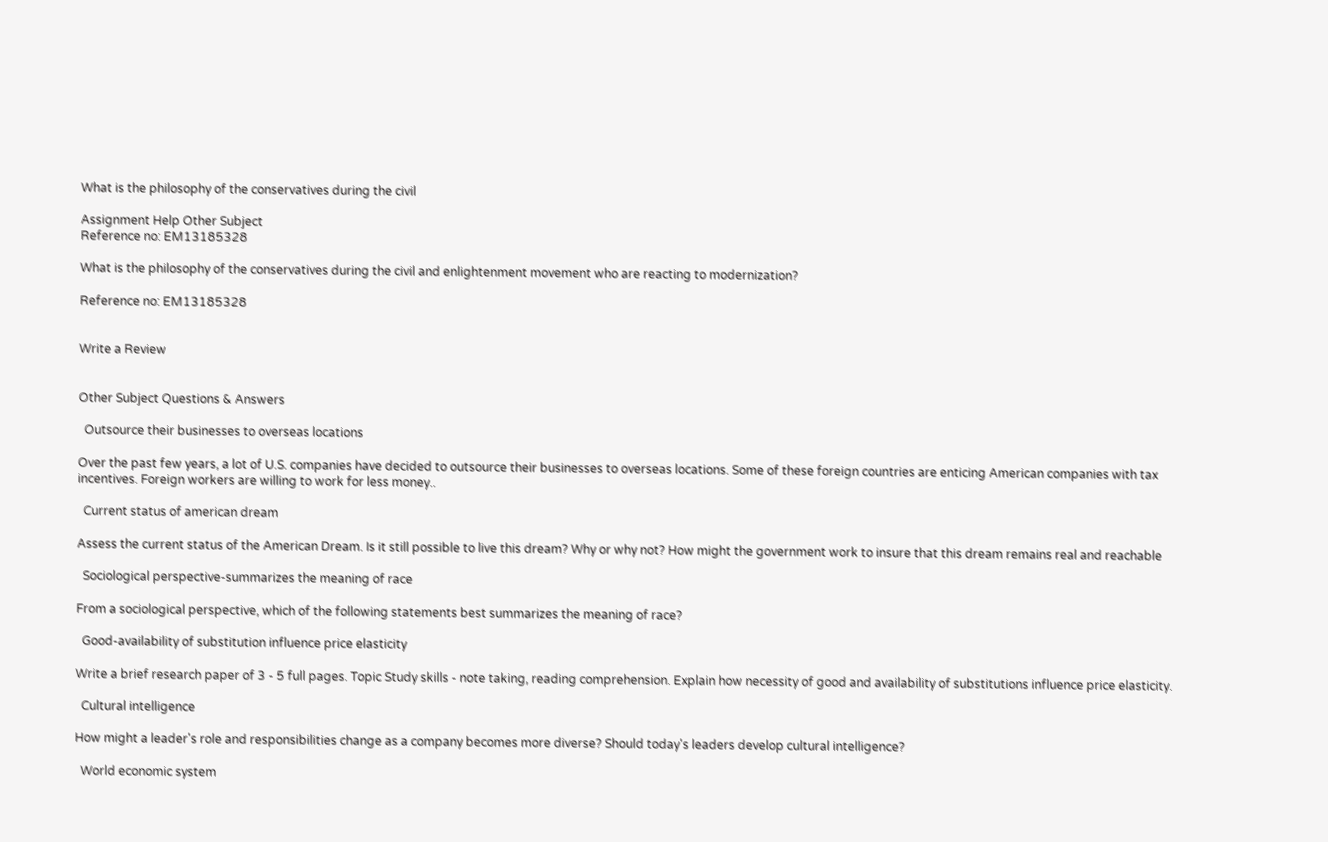What is the philosophy of the conservatives during the civil

Assignment Help Other Subject
Reference no: EM13185328

What is the philosophy of the conservatives during the civil and enlightenment movement who are reacting to modernization?

Reference no: EM13185328


Write a Review


Other Subject Questions & Answers

  Outsource their businesses to overseas locations

Over the past few years, a lot of U.S. companies have decided to outsource their businesses to overseas locations. Some of these foreign countries are enticing American companies with tax incentives. Foreign workers are willing to work for less money..

  Current status of american dream

Assess the current status of the American Dream. Is it still possible to live this dream? Why or why not? How might the government work to insure that this dream remains real and reachable

  Sociological perspective-summarizes the meaning of race

From a sociological perspective, which of the following statements best summarizes the meaning of race?

  Good-availability of substitution influence price elasticity

Write a brief research paper of 3 - 5 full pages. Topic Study skills - note taking, reading comprehension. Explain how necessity of good and availability of substitutions influence price elasticity.

  Cultural intelligence

How might a leader's role and responsibilities change as a company becomes more diverse? Should today's leaders develop cultural intelligence?

  World economic system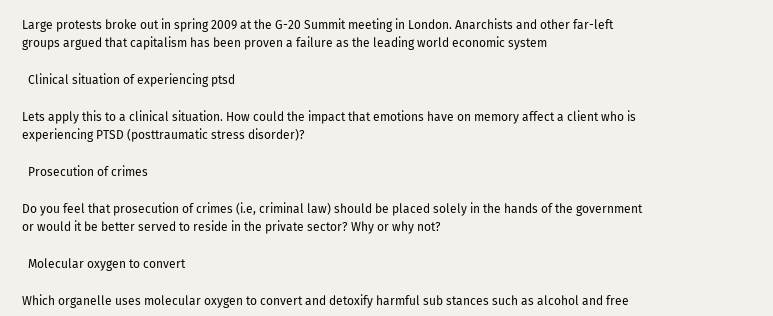Large protests broke out in spring 2009 at the G-20 Summit meeting in London. Anarchists and other far-left groups argued that capitalism has been proven a failure as the leading world economic system

  Clinical situation of experiencing ptsd

Lets apply this to a clinical situation. How could the impact that emotions have on memory affect a client who is experiencing PTSD (posttraumatic stress disorder)?

  Prosecution of crimes

Do you feel that prosecution of crimes (i.e, criminal law) should be placed solely in the hands of the government or would it be better served to reside in the private sector? Why or why not?

  Molecular oxygen to convert

Which organelle uses molecular oxygen to convert and detoxify harmful sub stances such as alcohol and free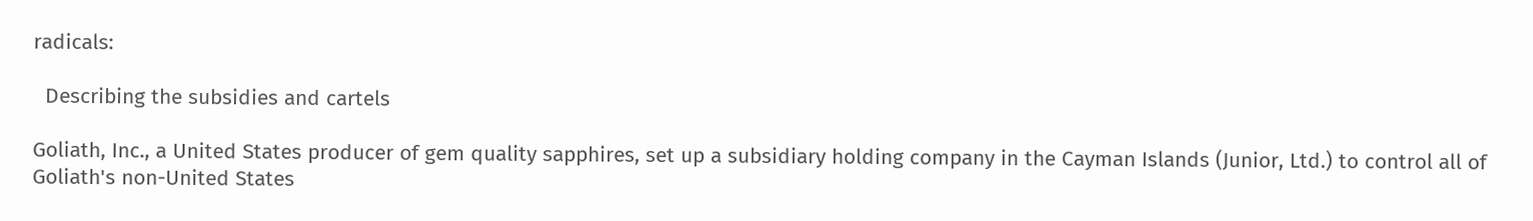radicals:

  Describing the subsidies and cartels

Goliath, Inc., a United States producer of gem quality sapphires, set up a subsidiary holding company in the Cayman Islands (Junior, Ltd.) to control all of Goliath's non-United States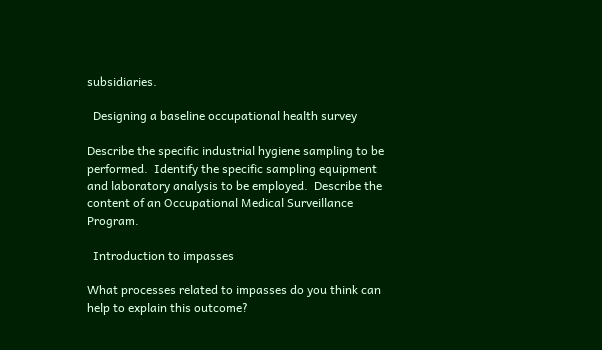subsidiaries.

  Designing a baseline occupational health survey

Describe the specific industrial hygiene sampling to be performed.  Identify the specific sampling equipment and laboratory analysis to be employed.  Describe the content of an Occupational Medical Surveillance Program.

  Introduction to impasses

What processes related to impasses do you think can help to explain this outcome?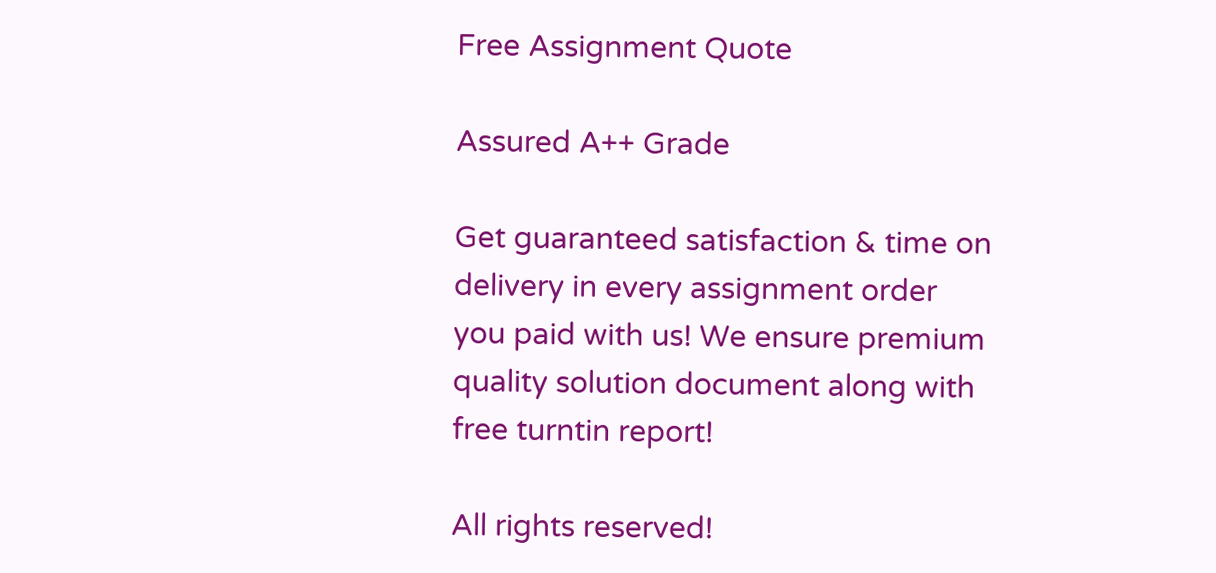Free Assignment Quote

Assured A++ Grade

Get guaranteed satisfaction & time on delivery in every assignment order you paid with us! We ensure premium quality solution document along with free turntin report!

All rights reserved!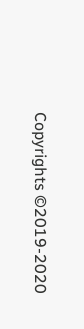Copyrights ©2019-2020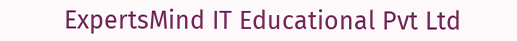ExpertsMind IT Educational Pvt Ltd